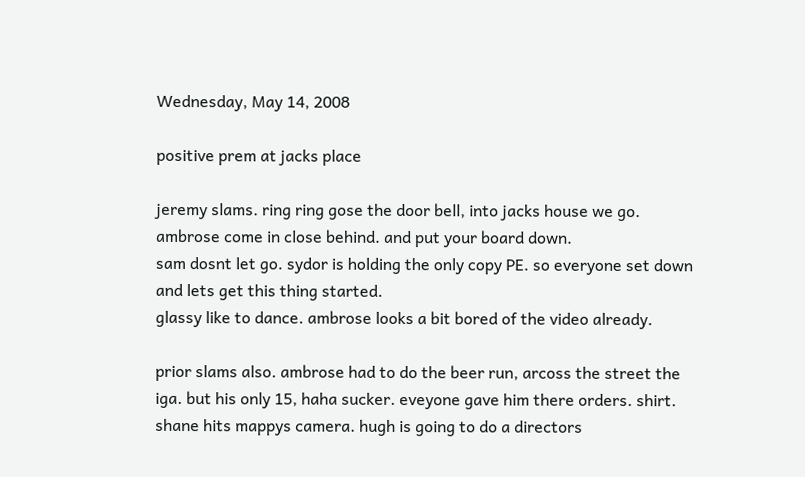Wednesday, May 14, 2008

positive prem at jacks place

jeremy slams. ring ring gose the door bell, into jacks house we go. ambrose come in close behind. and put your board down.
sam dosnt let go. sydor is holding the only copy PE. so everyone set down and lets get this thing started.
glassy like to dance. ambrose looks a bit bored of the video already.

prior slams also. ambrose had to do the beer run, arcoss the street the iga. but his only 15, haha sucker. eveyone gave him there orders. shirt.
shane hits mappys camera. hugh is going to do a directors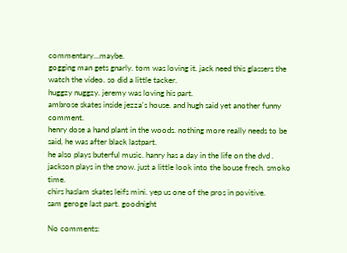commentary...maybe.
gogging man gets gnarly. tom was loving it. jack need this glassers the watch the video. so did a little tacker.
huggzy nuggzy. jeremy was loving his part.
ambrose skates inside jezza's house. and hugh said yet another funny comment.
henry dose a hand plant in the woods. nothing more really needs to be said, he was after black lastpart.
he also plays buterful music. hanry has a day in the life on the dvd .
jackson plays in the snow. just a little look into the bouse frech. smoko time.
chirs haslam skates leifs mini. yep us one of the pros in povitive.
sam geroge last part. goodnight

No comments: